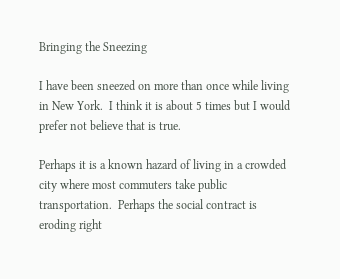Bringing the Sneezing

I have been sneezed on more than once while living in New York.  I think it is about 5 times but I would prefer not believe that is true.

Perhaps it is a known hazard of living in a crowded city where most commuters take public transportation.  Perhaps the social contract is eroding right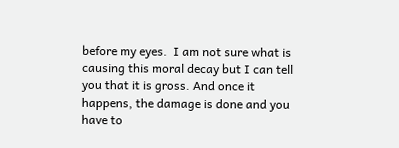before my eyes.  I am not sure what is causing this moral decay but I can tell you that it is gross. And once it happens, the damage is done and you have to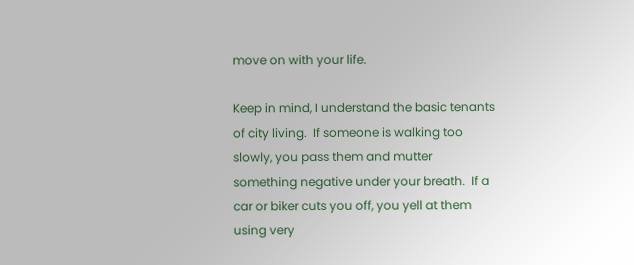move on with your life.

Keep in mind, I understand the basic tenants of city living.  If someone is walking too slowly, you pass them and mutter something negative under your breath.  If a car or biker cuts you off, you yell at them using very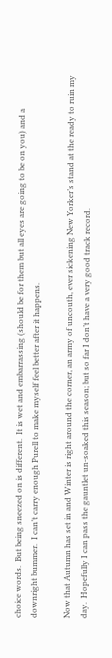choice words.  But being sneezed on is different.  It is wet and embarrassing (should be for them but all eyes are going to be on you) and a downright bummer.  I can’t carry enough Purell to make myself feel better after it happens.

Now that Autumn has set in and Winter is right around the corner, an army of uncouth, ever sickening New Yorker’s stand at the ready to ruin my day.  Hopefully I can pass the gauntlet un-soaked this season; but so far I don’t have a very good track record.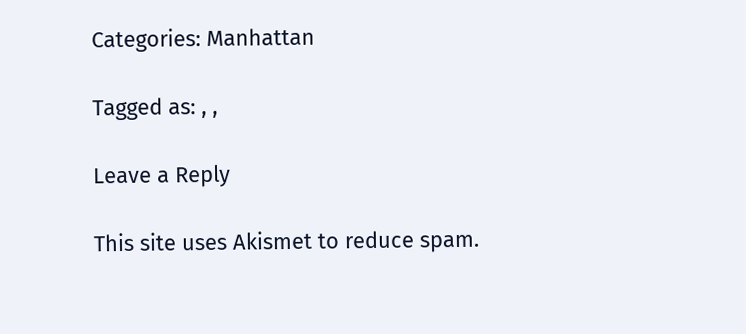Categories: Manhattan

Tagged as: , ,

Leave a Reply

This site uses Akismet to reduce spam.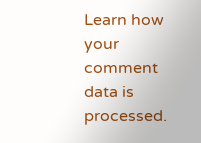Learn how your comment data is processed.